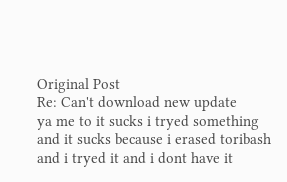Original Post
Re: Can't download new update
ya me to it sucks i tryed something and it sucks because i erased toribash and i tryed it and i dont have it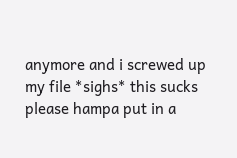anymore and i screwed up my file *sighs* this sucks please hampa put in a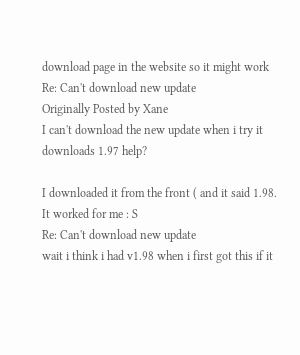download page in the website so it might work
Re: Can't download new update
Originally Posted by Xane
I can't download the new update when i try it downloads 1.97 help?

I downloaded it from the front ( and it said 1.98. It worked for me : S
Re: Can't download new update
wait i think i had v1.98 when i first got this if it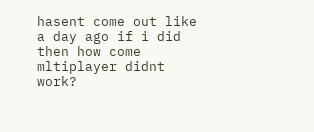hasent come out like a day ago if i did then how come mltiplayer didnt work?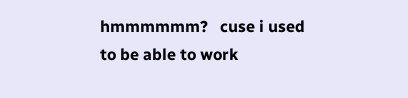hmmmmmm?   cuse i used to be able to work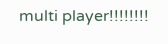multi player!!!!!!!!